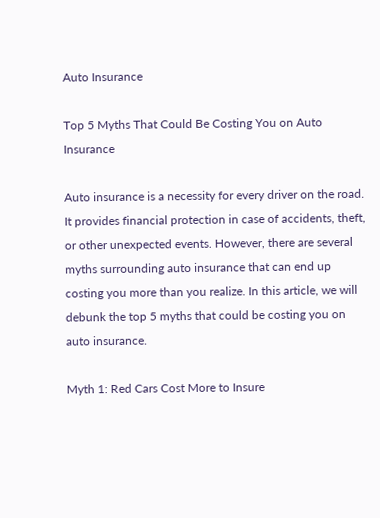Auto Insurance

Top 5 Myths That Could Be Costing You on Auto Insurance

Auto insurance is a necessity for every driver on the road. It provides financial protection in case of accidents, theft, or other unexpected events. However, there are several myths surrounding auto insurance that can end up costing you more than you realize. In this article, we will debunk the top 5 myths that could be costing you on auto insurance.

Myth 1: Red Cars Cost More to Insure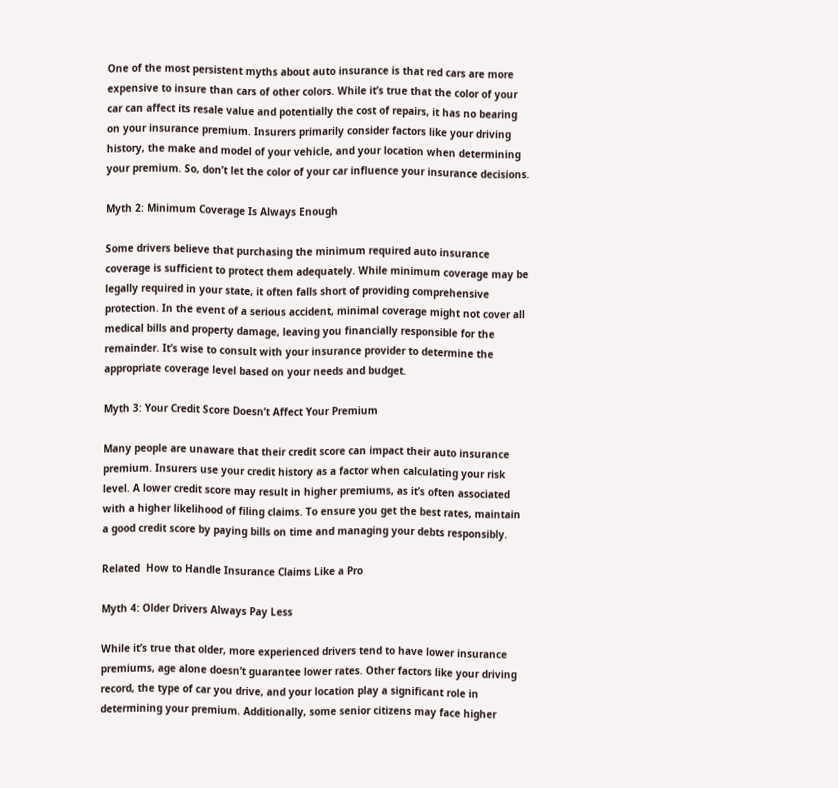One of the most persistent myths about auto insurance is that red cars are more expensive to insure than cars of other colors. While it’s true that the color of your car can affect its resale value and potentially the cost of repairs, it has no bearing on your insurance premium. Insurers primarily consider factors like your driving history, the make and model of your vehicle, and your location when determining your premium. So, don’t let the color of your car influence your insurance decisions.

Myth 2: Minimum Coverage Is Always Enough

Some drivers believe that purchasing the minimum required auto insurance coverage is sufficient to protect them adequately. While minimum coverage may be legally required in your state, it often falls short of providing comprehensive protection. In the event of a serious accident, minimal coverage might not cover all medical bills and property damage, leaving you financially responsible for the remainder. It’s wise to consult with your insurance provider to determine the appropriate coverage level based on your needs and budget.

Myth 3: Your Credit Score Doesn’t Affect Your Premium

Many people are unaware that their credit score can impact their auto insurance premium. Insurers use your credit history as a factor when calculating your risk level. A lower credit score may result in higher premiums, as it’s often associated with a higher likelihood of filing claims. To ensure you get the best rates, maintain a good credit score by paying bills on time and managing your debts responsibly.

Related  How to Handle Insurance Claims Like a Pro

Myth 4: Older Drivers Always Pay Less

While it’s true that older, more experienced drivers tend to have lower insurance premiums, age alone doesn’t guarantee lower rates. Other factors like your driving record, the type of car you drive, and your location play a significant role in determining your premium. Additionally, some senior citizens may face higher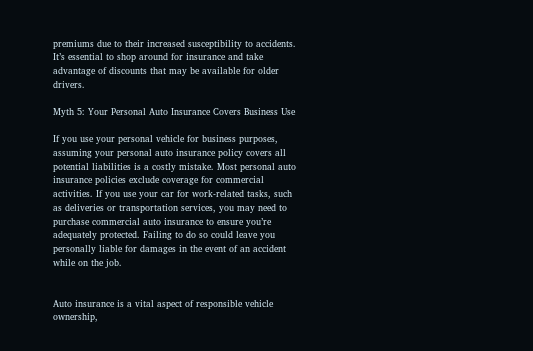premiums due to their increased susceptibility to accidents. It’s essential to shop around for insurance and take advantage of discounts that may be available for older drivers.

Myth 5: Your Personal Auto Insurance Covers Business Use

If you use your personal vehicle for business purposes, assuming your personal auto insurance policy covers all potential liabilities is a costly mistake. Most personal auto insurance policies exclude coverage for commercial activities. If you use your car for work-related tasks, such as deliveries or transportation services, you may need to purchase commercial auto insurance to ensure you’re adequately protected. Failing to do so could leave you personally liable for damages in the event of an accident while on the job.


Auto insurance is a vital aspect of responsible vehicle ownership,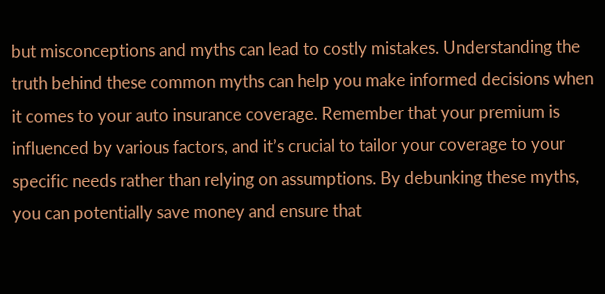but misconceptions and myths can lead to costly mistakes. Understanding the truth behind these common myths can help you make informed decisions when it comes to your auto insurance coverage. Remember that your premium is influenced by various factors, and it’s crucial to tailor your coverage to your specific needs rather than relying on assumptions. By debunking these myths, you can potentially save money and ensure that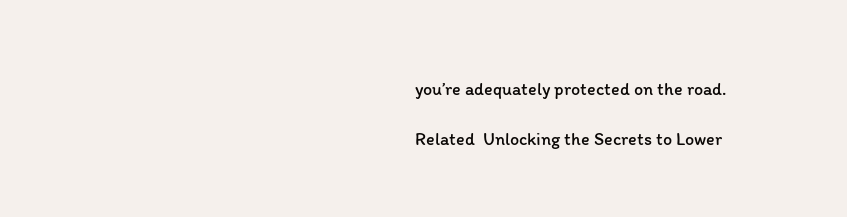you’re adequately protected on the road.

Related  Unlocking the Secrets to Lower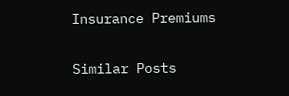Insurance Premiums

Similar Posts